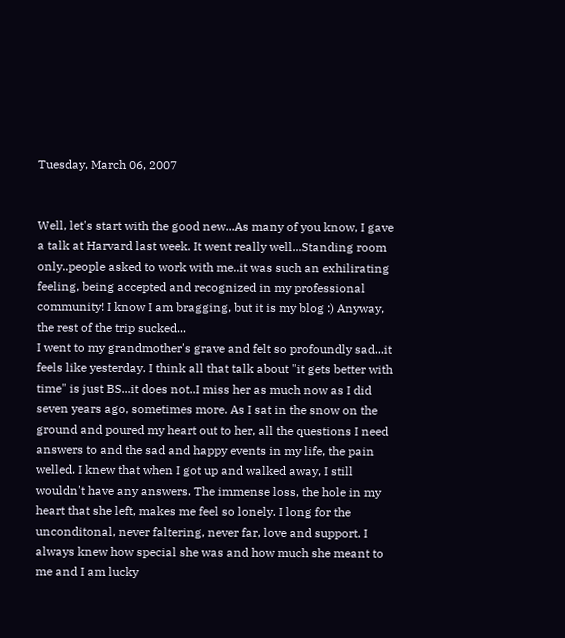Tuesday, March 06, 2007


Well, let's start with the good new...As many of you know, I gave a talk at Harvard last week. It went really well...Standing room only..people asked to work with me..it was such an exhilirating feeling, being accepted and recognized in my professional community! I know I am bragging, but it is my blog :) Anyway, the rest of the trip sucked...
I went to my grandmother's grave and felt so profoundly sad...it feels like yesterday. I think all that talk about "it gets better with time" is just BS...it does not..I miss her as much now as I did seven years ago, sometimes more. As I sat in the snow on the ground and poured my heart out to her, all the questions I need answers to and the sad and happy events in my life, the pain welled. I knew that when I got up and walked away, I still wouldn't have any answers. The immense loss, the hole in my heart that she left, makes me feel so lonely. I long for the unconditonal, never faltering, never far, love and support. I always knew how special she was and how much she meant to me and I am lucky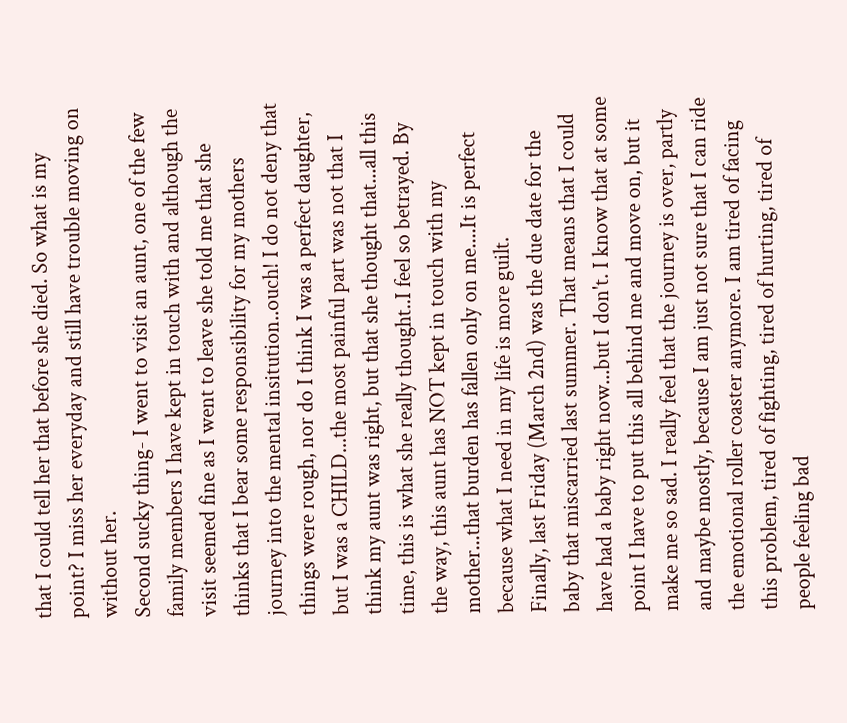that I could tell her that before she died. So what is my point? I miss her everyday and still have trouble moving on without her.
Second sucky thing- I went to visit an aunt, one of the few family members I have kept in touch with and although the visit seemed fine as I went to leave she told me that she thinks that I bear some responsibility for my mothers journey into the mental insitution..ouch! I do not deny that things were rough, nor do I think I was a perfect daughter, but I was a CHILD...the most painful part was not that I think my aunt was right, but that she thought that...all this time, this is what she really thought..I feel so betrayed. By the way, this aunt has NOT kept in touch with my mother...that burden has fallen only on me....It is perfect because what I need in my life is more guilt.
Finally, last Friday (March 2nd) was the due date for the baby that miscarried last summer. That means that I could have had a baby right now...but I don't. I know that at some point I have to put this all behind me and move on, but it make me so sad. I really feel that the journey is over, partly and maybe mostly, because I am just not sure that I can ride the emotional roller coaster anymore. I am tired of facing this problem, tired of fighting, tired of hurting, tired of people feeling bad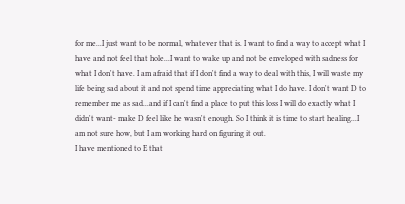for me...I just want to be normal, whatever that is. I want to find a way to accept what I have and not feel that hole...I want to wake up and not be enveloped with sadness for what I don't have. I am afraid that if I don't find a way to deal with this, I will waste my life being sad about it and not spend time appreciating what I do have. I don't want D to remember me as sad...and if I can't find a place to put this loss I will do exactly what I didn't want- make D feel like he wasn't enough. So I think it is time to start healing...I am not sure how, but I am working hard on figuring it out.
I have mentioned to E that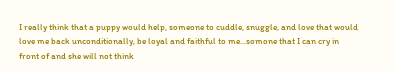I really think that a puppy would help, someone to cuddle, snuggle, and love that would love me back unconditionally, be loyal and faithful to me...somone that I can cry in front of and she will not think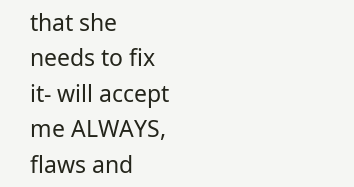that she needs to fix it- will accept me ALWAYS, flaws and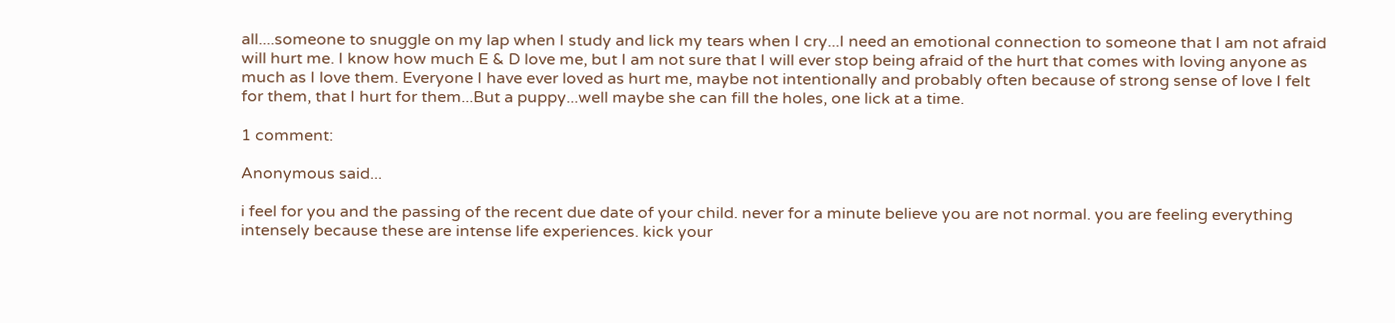all....someone to snuggle on my lap when I study and lick my tears when I cry...I need an emotional connection to someone that I am not afraid will hurt me. I know how much E & D love me, but I am not sure that I will ever stop being afraid of the hurt that comes with loving anyone as much as I love them. Everyone I have ever loved as hurt me, maybe not intentionally and probably often because of strong sense of love I felt for them, that I hurt for them...But a puppy...well maybe she can fill the holes, one lick at a time.

1 comment:

Anonymous said...

i feel for you and the passing of the recent due date of your child. never for a minute believe you are not normal. you are feeling everything intensely because these are intense life experiences. kick your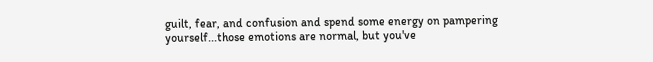guilt, fear, and confusion and spend some energy on pampering yourself...those emotions are normal, but you've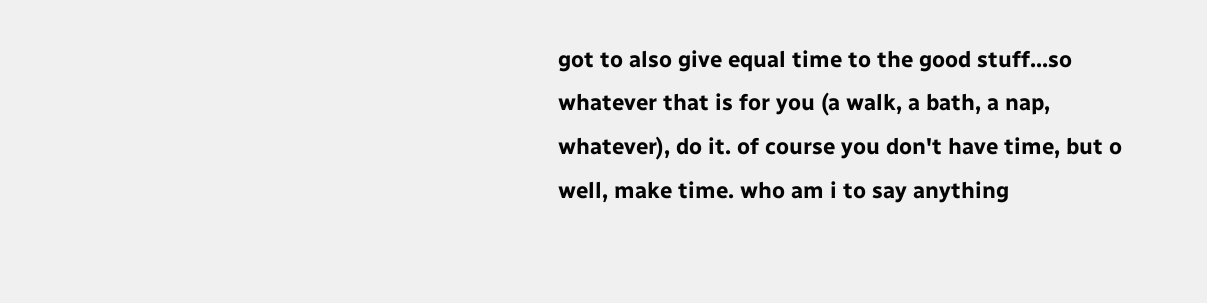got to also give equal time to the good stuff...so whatever that is for you (a walk, a bath, a nap, whatever), do it. of course you don't have time, but o well, make time. who am i to say anything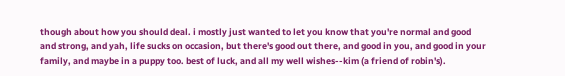though about how you should deal. i mostly just wanted to let you know that you're normal and good and strong, and yah, life sucks on occasion, but there's good out there, and good in you, and good in your family, and maybe in a puppy too. best of luck, and all my well wishes--kim (a friend of robin's).